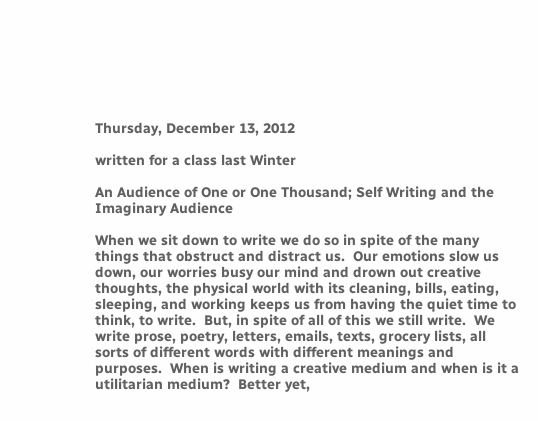Thursday, December 13, 2012

written for a class last Winter

An Audience of One or One Thousand; Self Writing and the Imaginary Audience

When we sit down to write we do so in spite of the many things that obstruct and distract us.  Our emotions slow us down, our worries busy our mind and drown out creative thoughts, the physical world with its cleaning, bills, eating, sleeping, and working keeps us from having the quiet time to think, to write.  But, in spite of all of this we still write.  We write prose, poetry, letters, emails, texts, grocery lists, all sorts of different words with different meanings and purposes.  When is writing a creative medium and when is it a utilitarian medium?  Better yet,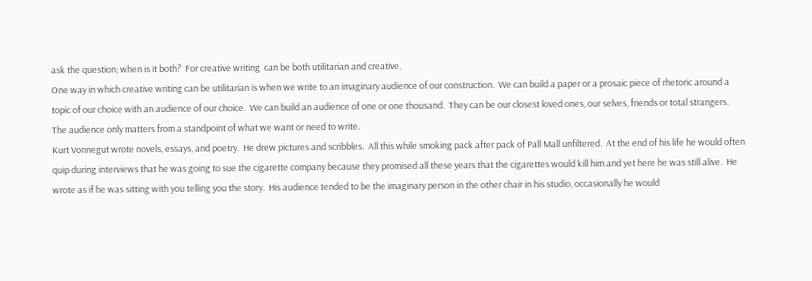ask the question; when is it both?  For creative writing  can be both utilitarian and creative.
One way in which creative writing can be utilitarian is when we write to an imaginary audience of our construction.  We can build a paper or a prosaic piece of rhetoric around a topic of our choice with an audience of our choice.  We can build an audience of one or one thousand.  They can be our closest loved ones, our selves, friends or total strangers.  The audience only matters from a standpoint of what we want or need to write.
Kurt Vonnegut wrote novels, essays, and poetry.  He drew pictures and scribbles.  All this while smoking pack after pack of Pall Mall unfiltered.  At the end of his life he would often quip during interviews that he was going to sue the cigarette company because they promised all these years that the cigarettes would kill him and yet here he was still alive.  He wrote as if he was sitting with you telling you the story.  His audience tended to be the imaginary person in the other chair in his studio, occasionally he would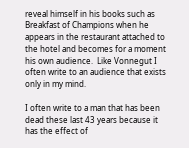reveal himself in his books such as Breakfast of Champions when he appears in the restaurant attached to the hotel and becomes for a moment his own audience.  Like Vonnegut I often write to an audience that exists only in my mind.

I often write to a man that has been dead these last 43 years because it has the effect of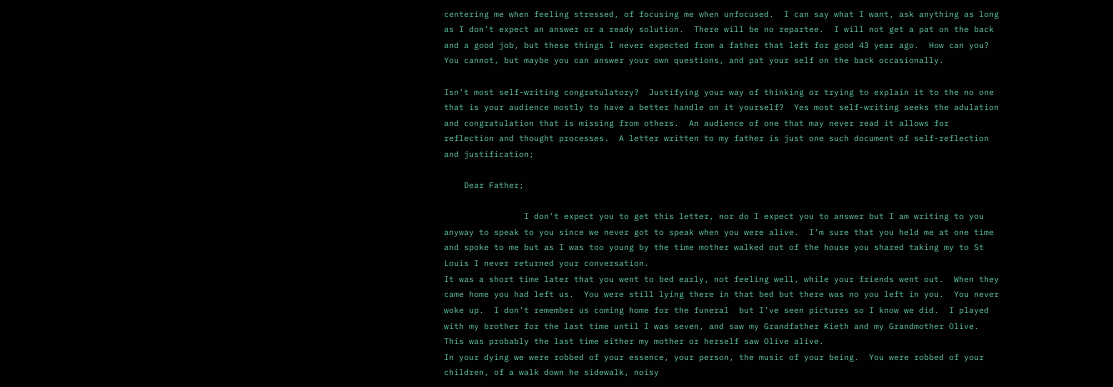centering me when feeling stressed, of focusing me when unfocused.  I can say what I want, ask anything as long as I don’t expect an answer or a ready solution.  There will be no repartee.  I will not get a pat on the back and a good job, but these things I never expected from a father that left for good 43 year ago.  How can you?  You cannot, but maybe you can answer your own questions, and pat your self on the back occasionally.

Isn’t most self-writing congratulatory?  Justifying your way of thinking or trying to explain it to the no one that is your audience mostly to have a better handle on it yourself?  Yes most self-writing seeks the adulation and congratulation that is missing from others.  An audience of one that may never read it allows for reflection and thought processes.  A letter written to my father is just one such document of self-reflection and justification;

    Dear Father;

                I don’t expect you to get this letter, nor do I expect you to answer but I am writing to you anyway to speak to you since we never got to speak when you were alive.  I’m sure that you held me at one time and spoke to me but as I was too young by the time mother walked out of the house you shared taking my to St Louis I never returned your conversation.
It was a short time later that you went to bed early, not feeling well, while your friends went out.  When they came home you had left us.  You were still lying there in that bed but there was no you left in you.  You never woke up.  I don’t remember us coming home for the funeral  but I’ve seen pictures so I know we did.  I played with my brother for the last time until I was seven, and saw my Grandfather Kieth and my Grandmother Olive.  This was probably the last time either my mother or herself saw Olive alive.
In your dying we were robbed of your essence, your person, the music of your being.  You were robbed of your children, of a walk down he sidewalk, noisy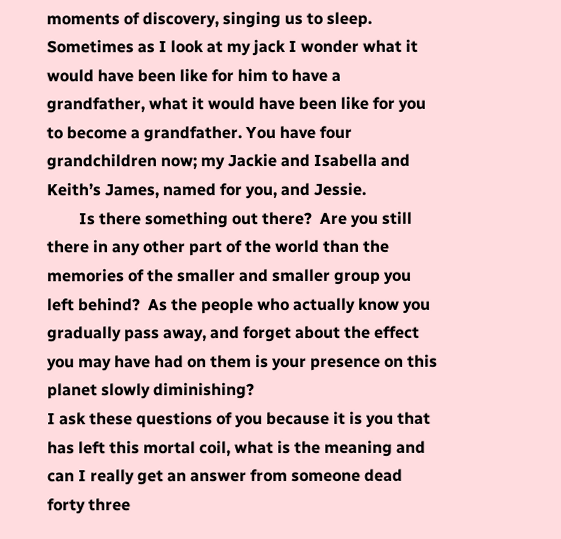moments of discovery, singing us to sleep.  Sometimes as I look at my jack I wonder what it would have been like for him to have a grandfather, what it would have been like for you to become a grandfather. You have four grandchildren now; my Jackie and Isabella and Keith’s James, named for you, and Jessie.
        Is there something out there?  Are you still there in any other part of the world than the memories of the smaller and smaller group you left behind?  As the people who actually know you gradually pass away, and forget about the effect you may have had on them is your presence on this planet slowly diminishing?
I ask these questions of you because it is you that has left this mortal coil, what is the meaning and can I really get an answer from someone dead forty three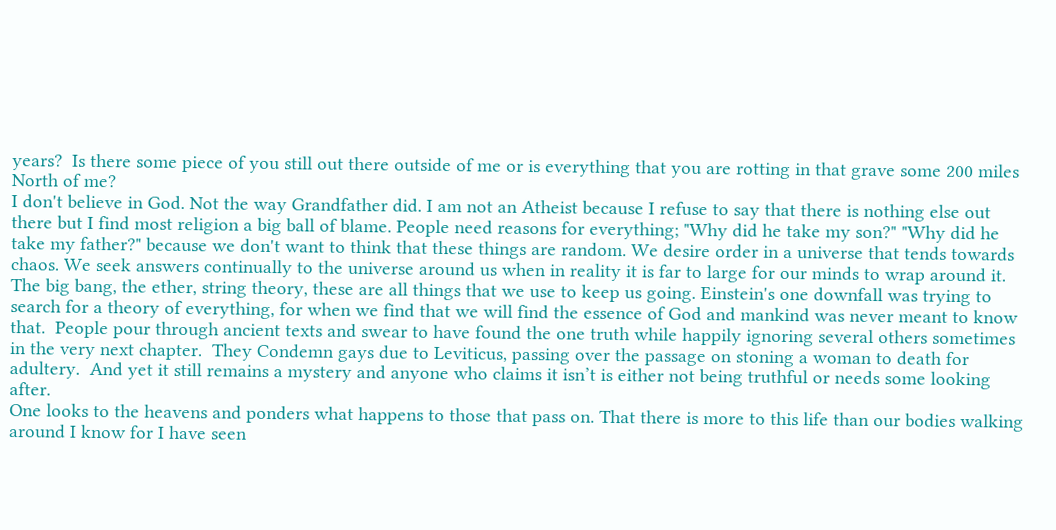years?  Is there some piece of you still out there outside of me or is everything that you are rotting in that grave some 200 miles North of me?
I don't believe in God. Not the way Grandfather did. I am not an Atheist because I refuse to say that there is nothing else out there but I find most religion a big ball of blame. People need reasons for everything; "Why did he take my son?" "Why did he take my father?" because we don't want to think that these things are random. We desire order in a universe that tends towards chaos. We seek answers continually to the universe around us when in reality it is far to large for our minds to wrap around it.
The big bang, the ether, string theory, these are all things that we use to keep us going. Einstein's one downfall was trying to search for a theory of everything, for when we find that we will find the essence of God and mankind was never meant to know that.  People pour through ancient texts and swear to have found the one truth while happily ignoring several others sometimes in the very next chapter.  They Condemn gays due to Leviticus, passing over the passage on stoning a woman to death for adultery.  And yet it still remains a mystery and anyone who claims it isn’t is either not being truthful or needs some looking after.
One looks to the heavens and ponders what happens to those that pass on. That there is more to this life than our bodies walking around I know for I have seen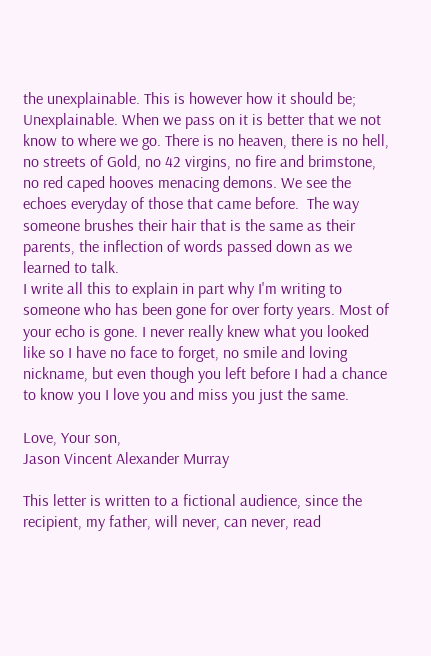the unexplainable. This is however how it should be; Unexplainable. When we pass on it is better that we not know to where we go. There is no heaven, there is no hell, no streets of Gold, no 42 virgins, no fire and brimstone, no red caped hooves menacing demons. We see the echoes everyday of those that came before.  The way someone brushes their hair that is the same as their parents, the inflection of words passed down as we learned to talk.
I write all this to explain in part why I'm writing to someone who has been gone for over forty years. Most of your echo is gone. I never really knew what you looked like so I have no face to forget, no smile and loving nickname, but even though you left before I had a chance to know you I love you and miss you just the same.

Love, Your son,
Jason Vincent Alexander Murray

This letter is written to a fictional audience, since the recipient, my father, will never, can never, read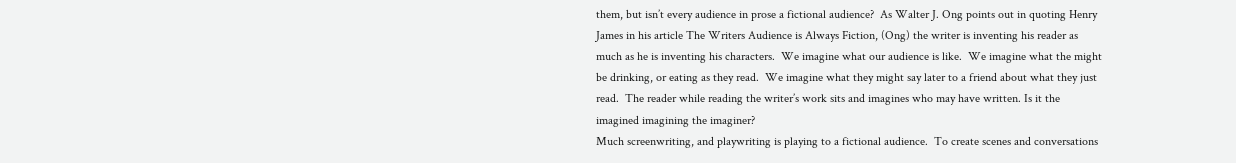them, but isn’t every audience in prose a fictional audience?  As Walter J. Ong points out in quoting Henry James in his article The Writers Audience is Always Fiction, (Ong) the writer is inventing his reader as much as he is inventing his characters.  We imagine what our audience is like.  We imagine what the might be drinking, or eating as they read.  We imagine what they might say later to a friend about what they just read.  The reader while reading the writer’s work sits and imagines who may have written. Is it the imagined imagining the imaginer?
Much screenwriting, and playwriting is playing to a fictional audience.  To create scenes and conversations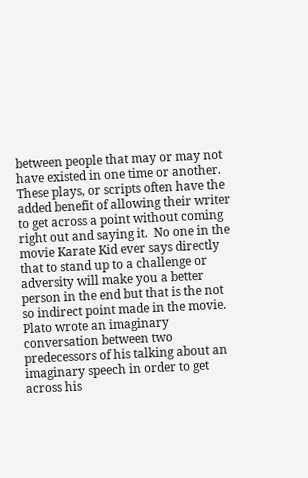between people that may or may not have existed in one time or another.  These plays, or scripts often have the added benefit of allowing their writer to get across a point without coming right out and saying it.  No one in the movie Karate Kid ever says directly that to stand up to a challenge or adversity will make you a better person in the end but that is the not so indirect point made in the movie.  Plato wrote an imaginary conversation between two predecessors of his talking about an imaginary speech in order to get across his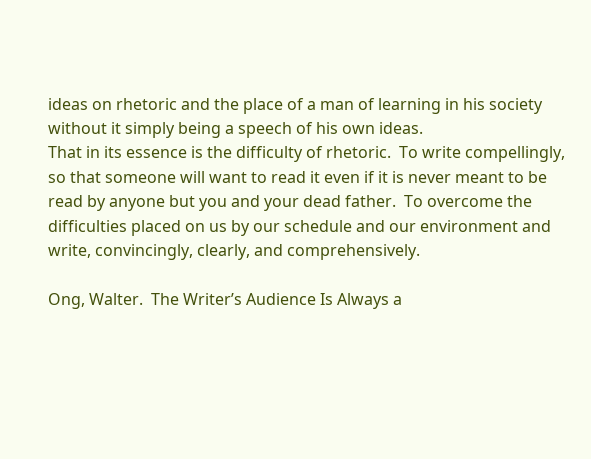ideas on rhetoric and the place of a man of learning in his society without it simply being a speech of his own ideas.
That in its essence is the difficulty of rhetoric.  To write compellingly, so that someone will want to read it even if it is never meant to be read by anyone but you and your dead father.  To overcome the difficulties placed on us by our schedule and our environment and write, convincingly, clearly, and comprehensively.

Ong, Walter.  The Writer’s Audience Is Always a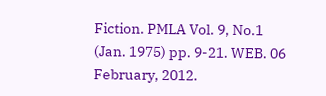Fiction. PMLA Vol. 9, No.1 (Jan. 1975) pp. 9-21. WEB. 06 February, 2012.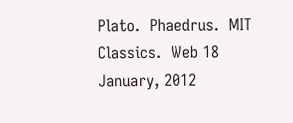Plato.  Phaedrus.  MIT Classics.  Web 18 January, 2012